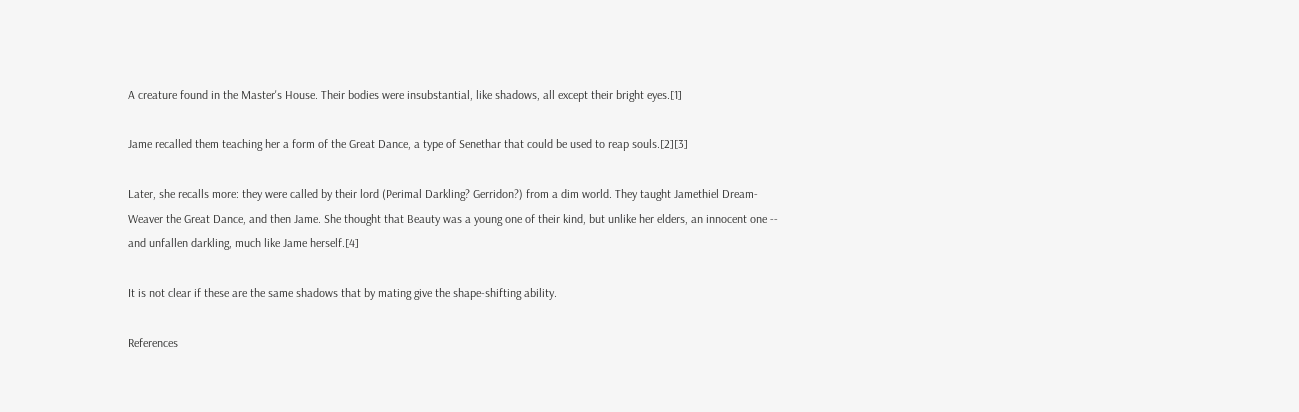A creature found in the Master's House. Their bodies were insubstantial, like shadows, all except their bright eyes.[1]

Jame recalled them teaching her a form of the Great Dance, a type of Senethar that could be used to reap souls.[2][3]

Later, she recalls more: they were called by their lord (Perimal Darkling? Gerridon?) from a dim world. They taught Jamethiel Dream-Weaver the Great Dance, and then Jame. She thought that Beauty was a young one of their kind, but unlike her elders, an innocent one -- and unfallen darkling, much like Jame herself.[4]

It is not clear if these are the same shadows that by mating give the shape-shifting ability.

References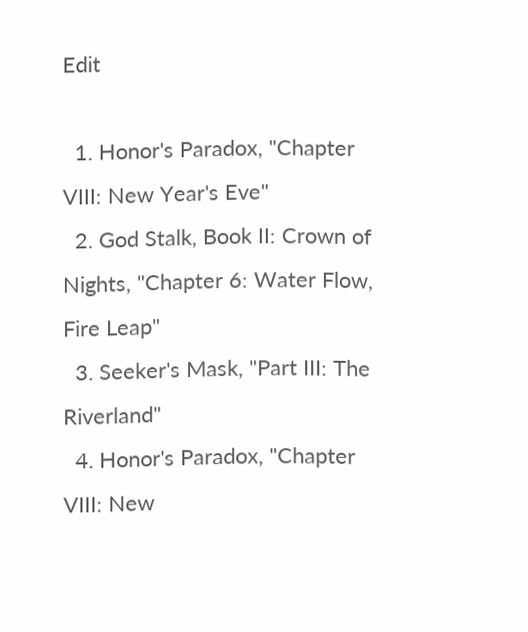Edit

  1. Honor's Paradox, "Chapter VIII: New Year's Eve"
  2. God Stalk, Book II: Crown of Nights, "Chapter 6: Water Flow, Fire Leap"
  3. Seeker's Mask, "Part III: The Riverland"
  4. Honor's Paradox, "Chapter VIII: New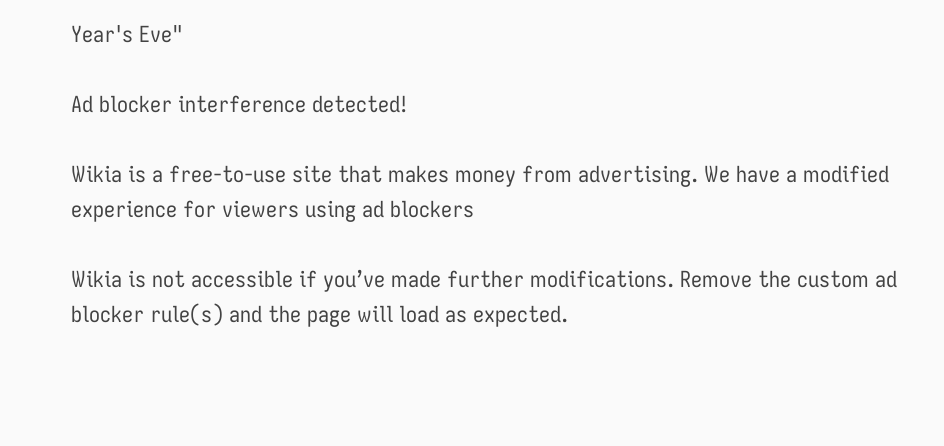Year's Eve"

Ad blocker interference detected!

Wikia is a free-to-use site that makes money from advertising. We have a modified experience for viewers using ad blockers

Wikia is not accessible if you’ve made further modifications. Remove the custom ad blocker rule(s) and the page will load as expected.